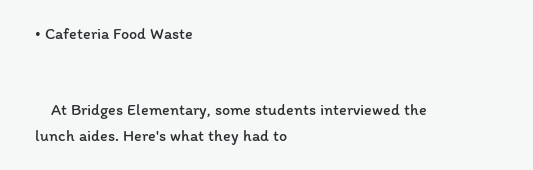• Cafeteria Food Waste


    At Bridges Elementary, some students interviewed the lunch aides. Here's what they had to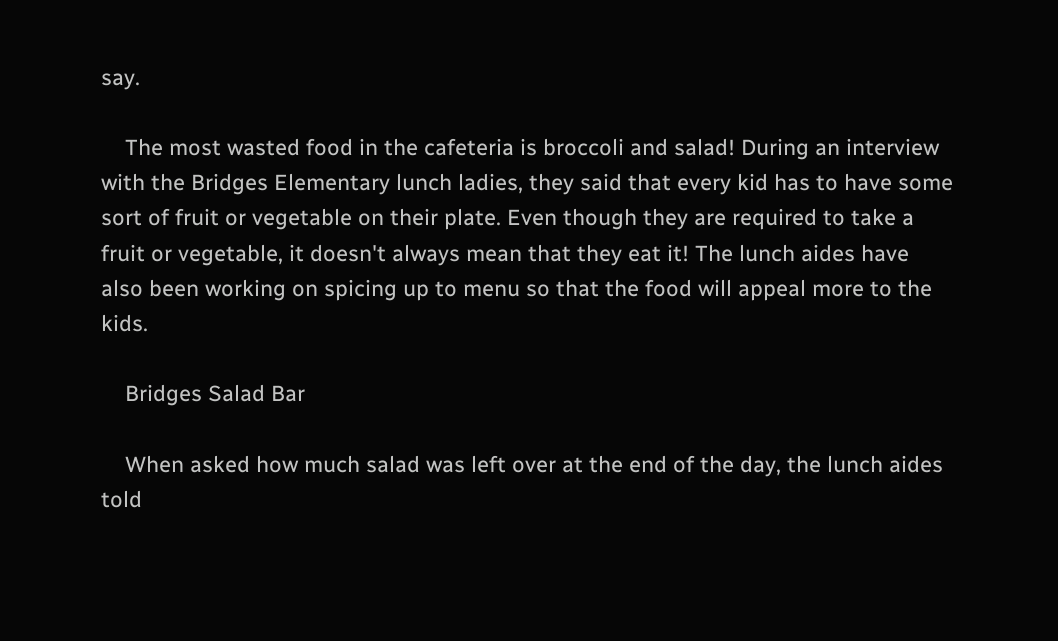say.

    The most wasted food in the cafeteria is broccoli and salad! During an interview with the Bridges Elementary lunch ladies, they said that every kid has to have some sort of fruit or vegetable on their plate. Even though they are required to take a fruit or vegetable, it doesn't always mean that they eat it! The lunch aides have also been working on spicing up to menu so that the food will appeal more to the kids.

    Bridges Salad Bar

    When asked how much salad was left over at the end of the day, the lunch aides told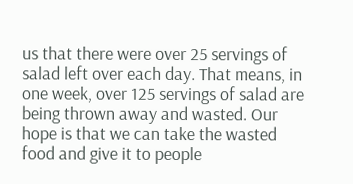us that there were over 25 servings of salad left over each day. That means, in one week, over 125 servings of salad are being thrown away and wasted. Our hope is that we can take the wasted food and give it to people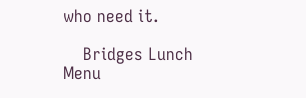who need it.

    Bridges Lunch Menu